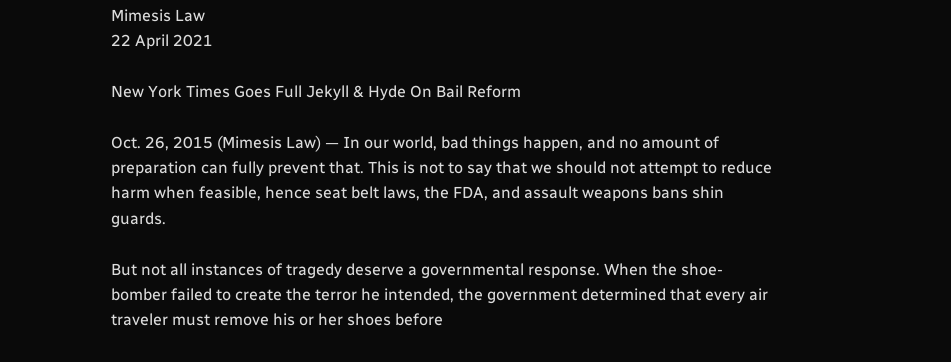Mimesis Law
22 April 2021

New York Times Goes Full Jekyll & Hyde On Bail Reform

Oct. 26, 2015 (Mimesis Law) — In our world, bad things happen, and no amount of preparation can fully prevent that. This is not to say that we should not attempt to reduce harm when feasible, hence seat belt laws, the FDA, and assault weapons bans shin guards.

But not all instances of tragedy deserve a governmental response. When the shoe-bomber failed to create the terror he intended, the government determined that every air traveler must remove his or her shoes before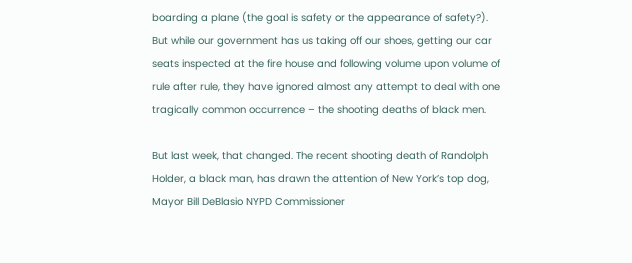boarding a plane (the goal is safety or the appearance of safety?). But while our government has us taking off our shoes, getting our car seats inspected at the fire house and following volume upon volume of rule after rule, they have ignored almost any attempt to deal with one tragically common occurrence – the shooting deaths of black men.

But last week, that changed. The recent shooting death of Randolph Holder, a black man, has drawn the attention of New York’s top dog, Mayor Bill DeBlasio NYPD Commissioner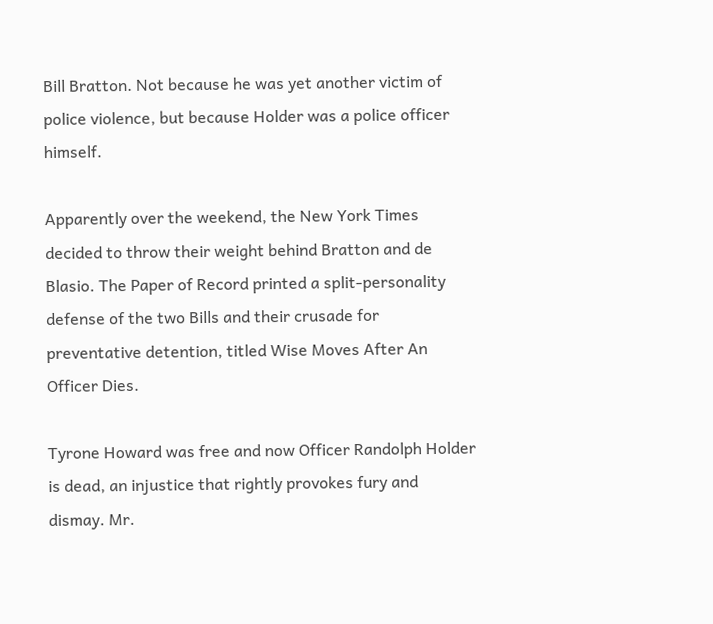Bill Bratton. Not because he was yet another victim of police violence, but because Holder was a police officer himself.

Apparently over the weekend, the New York Times decided to throw their weight behind Bratton and de Blasio. The Paper of Record printed a split-personality defense of the two Bills and their crusade for preventative detention, titled Wise Moves After An Officer Dies.

Tyrone Howard was free and now Officer Randolph Holder is dead, an injustice that rightly provokes fury and dismay. Mr.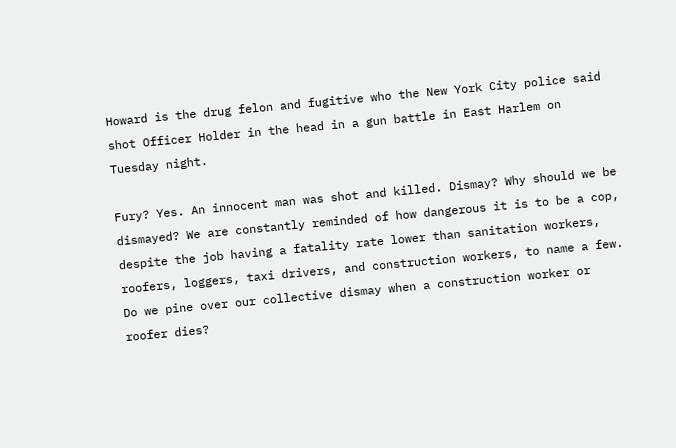Howard is the drug felon and fugitive who the New York City police said shot Officer Holder in the head in a gun battle in East Harlem on Tuesday night.

Fury? Yes. An innocent man was shot and killed. Dismay? Why should we be dismayed? We are constantly reminded of how dangerous it is to be a cop, despite the job having a fatality rate lower than sanitation workers, roofers, loggers, taxi drivers, and construction workers, to name a few. Do we pine over our collective dismay when a construction worker or roofer dies?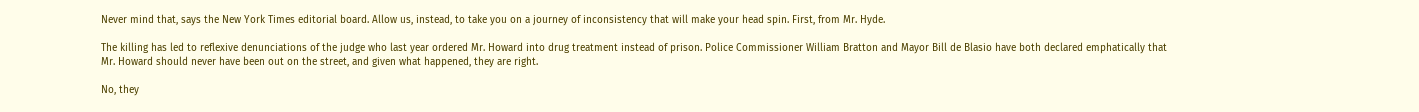Never mind that, says the New York Times editorial board. Allow us, instead, to take you on a journey of inconsistency that will make your head spin. First, from Mr. Hyde.

The killing has led to reflexive denunciations of the judge who last year ordered Mr. Howard into drug treatment instead of prison. Police Commissioner William Bratton and Mayor Bill de Blasio have both declared emphatically that Mr. Howard should never have been out on the street, and given what happened, they are right.

No, they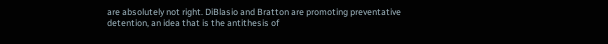are absolutely not right. DiBlasio and Bratton are promoting preventative detention, an idea that is the antithesis of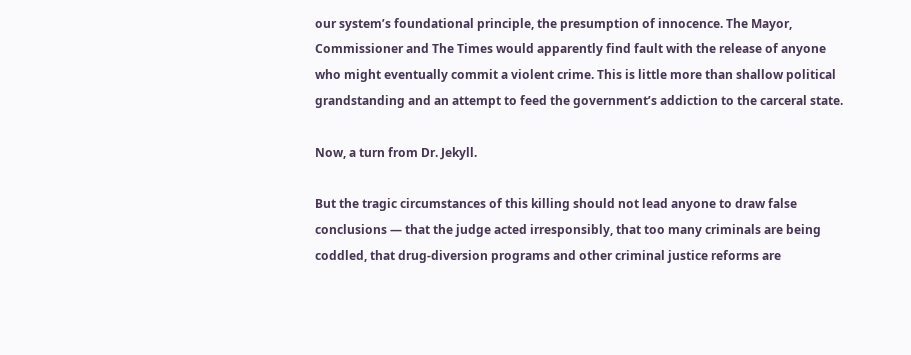our system’s foundational principle, the presumption of innocence. The Mayor, Commissioner and The Times would apparently find fault with the release of anyone who might eventually commit a violent crime. This is little more than shallow political grandstanding and an attempt to feed the government’s addiction to the carceral state.

Now, a turn from Dr. Jekyll.

But the tragic circumstances of this killing should not lead anyone to draw false conclusions — that the judge acted irresponsibly, that too many criminals are being coddled, that drug-diversion programs and other criminal justice reforms are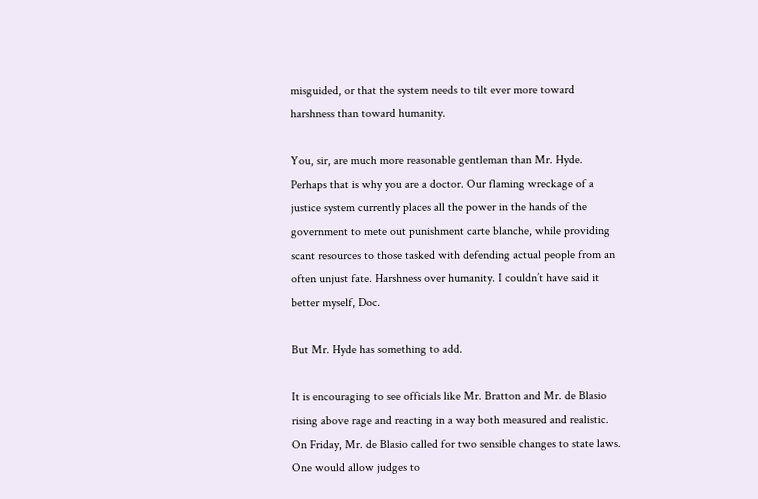misguided, or that the system needs to tilt ever more toward harshness than toward humanity.

You, sir, are much more reasonable gentleman than Mr. Hyde. Perhaps that is why you are a doctor. Our flaming wreckage of a justice system currently places all the power in the hands of the government to mete out punishment carte blanche, while providing scant resources to those tasked with defending actual people from an often unjust fate. Harshness over humanity. I couldn’t have said it better myself, Doc.

But Mr. Hyde has something to add.

It is encouraging to see officials like Mr. Bratton and Mr. de Blasio rising above rage and reacting in a way both measured and realistic. On Friday, Mr. de Blasio called for two sensible changes to state laws. One would allow judges to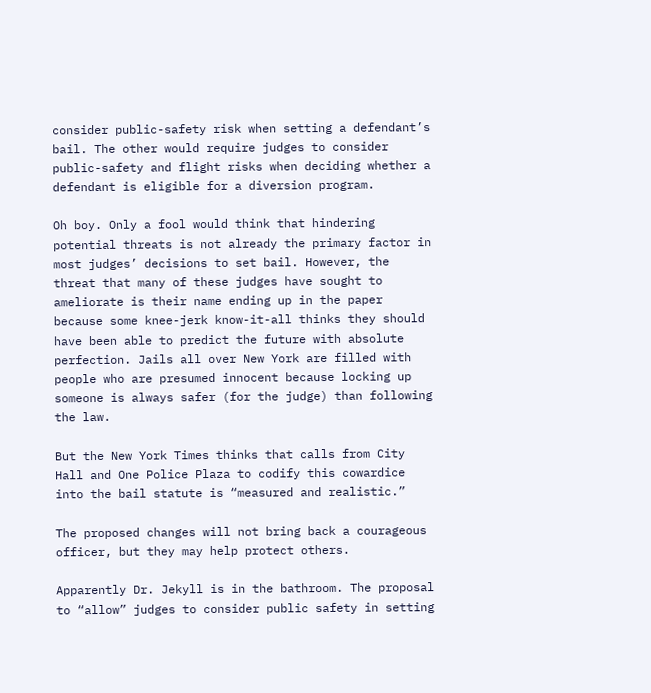consider public-safety risk when setting a defendant’s bail. The other would require judges to consider public-safety and flight risks when deciding whether a defendant is eligible for a diversion program.

Oh boy. Only a fool would think that hindering potential threats is not already the primary factor in most judges’ decisions to set bail. However, the threat that many of these judges have sought to ameliorate is their name ending up in the paper because some knee-jerk know-it-all thinks they should have been able to predict the future with absolute perfection. Jails all over New York are filled with people who are presumed innocent because locking up someone is always safer (for the judge) than following the law.

But the New York Times thinks that calls from City Hall and One Police Plaza to codify this cowardice into the bail statute is “measured and realistic.”

The proposed changes will not bring back a courageous officer, but they may help protect others.

Apparently Dr. Jekyll is in the bathroom. The proposal to “allow” judges to consider public safety in setting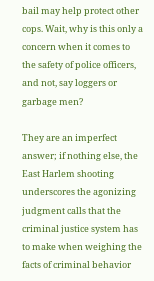bail may help protect other cops. Wait, why is this only a concern when it comes to the safety of police officers, and not, say loggers or garbage men?

They are an imperfect answer; if nothing else, the East Harlem shooting underscores the agonizing judgment calls that the criminal justice system has to make when weighing the facts of criminal behavior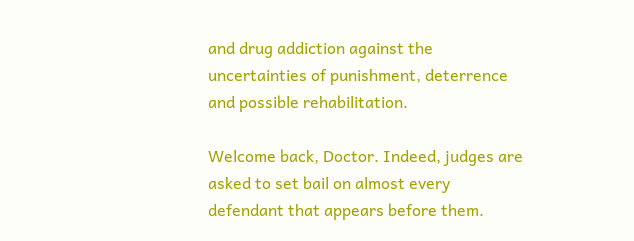and drug addiction against the uncertainties of punishment, deterrence and possible rehabilitation.

Welcome back, Doctor. Indeed, judges are asked to set bail on almost every defendant that appears before them.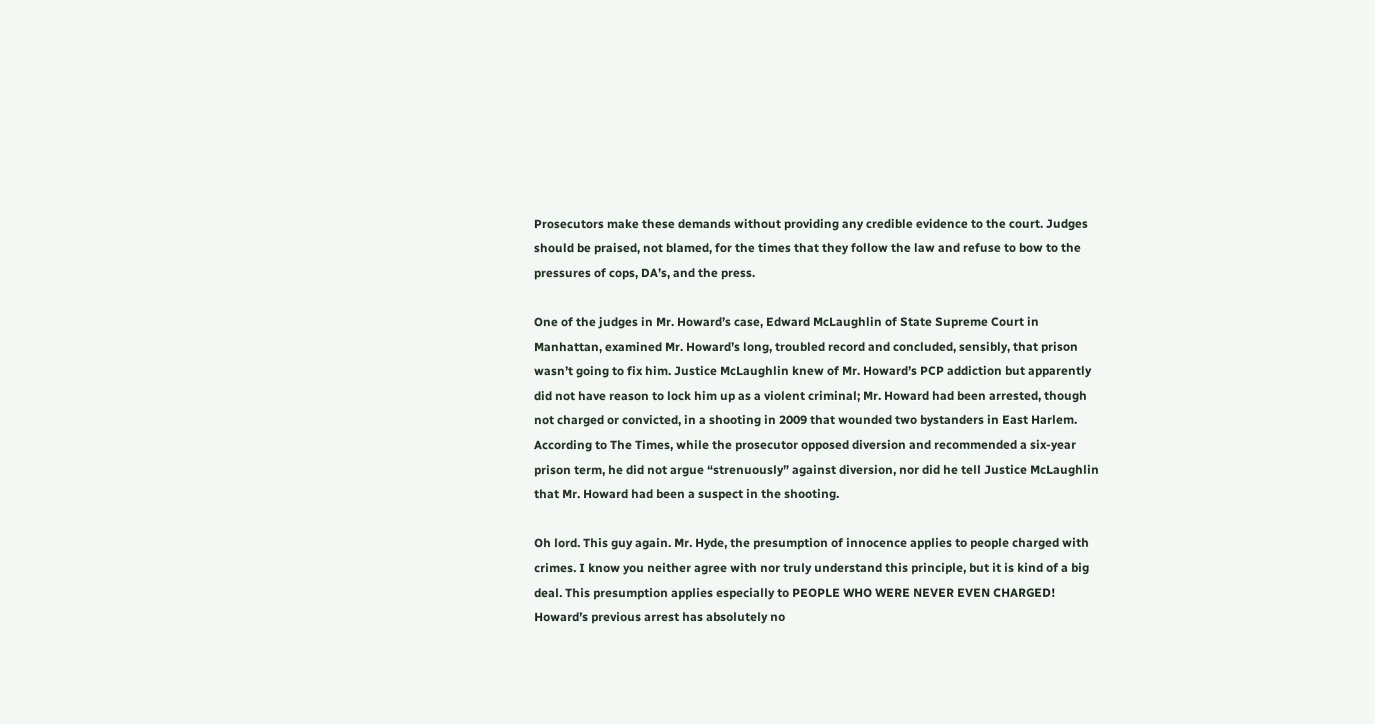Prosecutors make these demands without providing any credible evidence to the court. Judges should be praised, not blamed, for the times that they follow the law and refuse to bow to the pressures of cops, DA’s, and the press.

One of the judges in Mr. Howard’s case, Edward McLaughlin of State Supreme Court in Manhattan, examined Mr. Howard’s long, troubled record and concluded, sensibly, that prison wasn’t going to fix him. Justice McLaughlin knew of Mr. Howard’s PCP addiction but apparently did not have reason to lock him up as a violent criminal; Mr. Howard had been arrested, though not charged or convicted, in a shooting in 2009 that wounded two bystanders in East Harlem. According to The Times, while the prosecutor opposed diversion and recommended a six-year prison term, he did not argue “strenuously” against diversion, nor did he tell Justice McLaughlin that Mr. Howard had been a suspect in the shooting.

Oh lord. This guy again. Mr. Hyde, the presumption of innocence applies to people charged with crimes. I know you neither agree with nor truly understand this principle, but it is kind of a big deal. This presumption applies especially to PEOPLE WHO WERE NEVER EVEN CHARGED! Howard’s previous arrest has absolutely no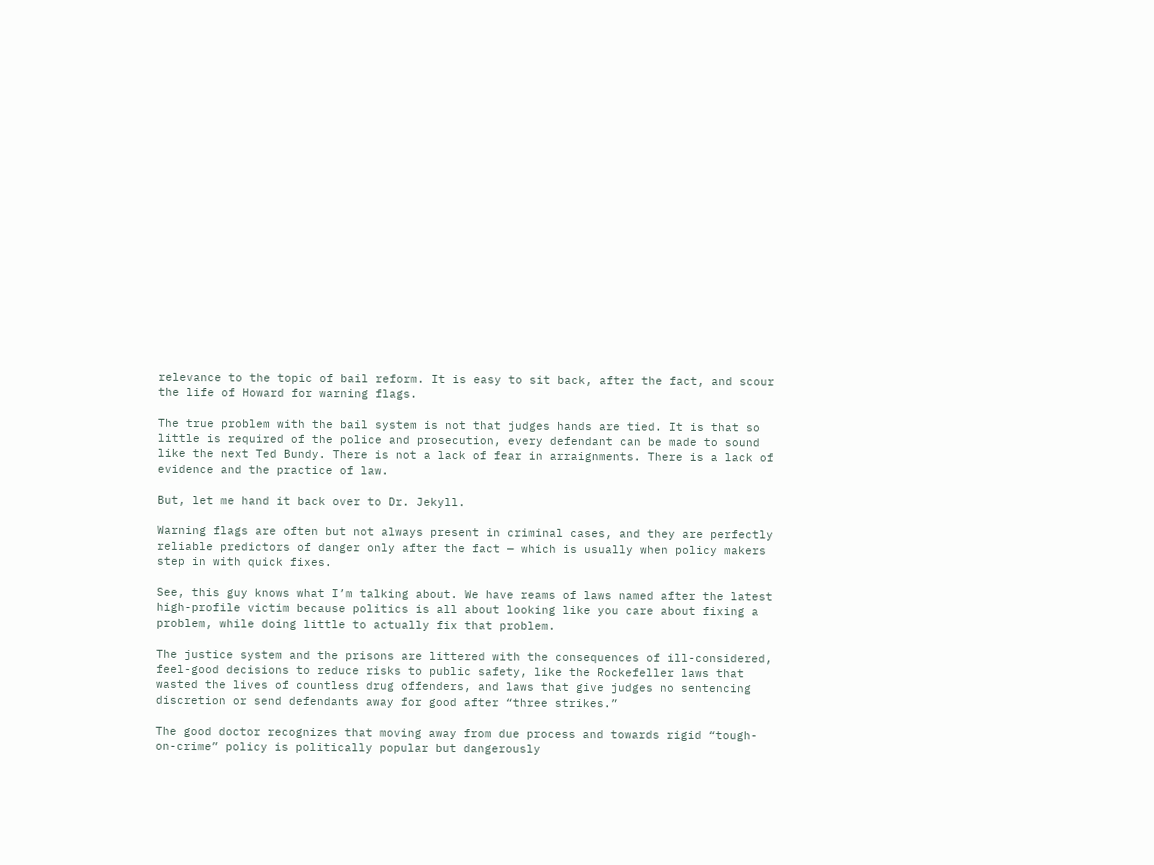relevance to the topic of bail reform. It is easy to sit back, after the fact, and scour the life of Howard for warning flags.

The true problem with the bail system is not that judges hands are tied. It is that so little is required of the police and prosecution, every defendant can be made to sound like the next Ted Bundy. There is not a lack of fear in arraignments. There is a lack of evidence and the practice of law.

But, let me hand it back over to Dr. Jekyll.

Warning flags are often but not always present in criminal cases, and they are perfectly reliable predictors of danger only after the fact — which is usually when policy makers step in with quick fixes.

See, this guy knows what I’m talking about. We have reams of laws named after the latest high-profile victim because politics is all about looking like you care about fixing a problem, while doing little to actually fix that problem.

The justice system and the prisons are littered with the consequences of ill-considered, feel-good decisions to reduce risks to public safety, like the Rockefeller laws that wasted the lives of countless drug offenders, and laws that give judges no sentencing discretion or send defendants away for good after “three strikes.”

The good doctor recognizes that moving away from due process and towards rigid “tough-on-crime” policy is politically popular but dangerously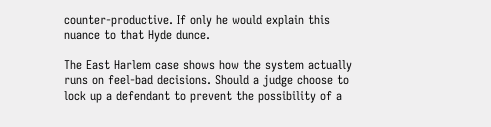counter-productive. If only he would explain this nuance to that Hyde dunce.

The East Harlem case shows how the system actually runs on feel-bad decisions. Should a judge choose to lock up a defendant to prevent the possibility of a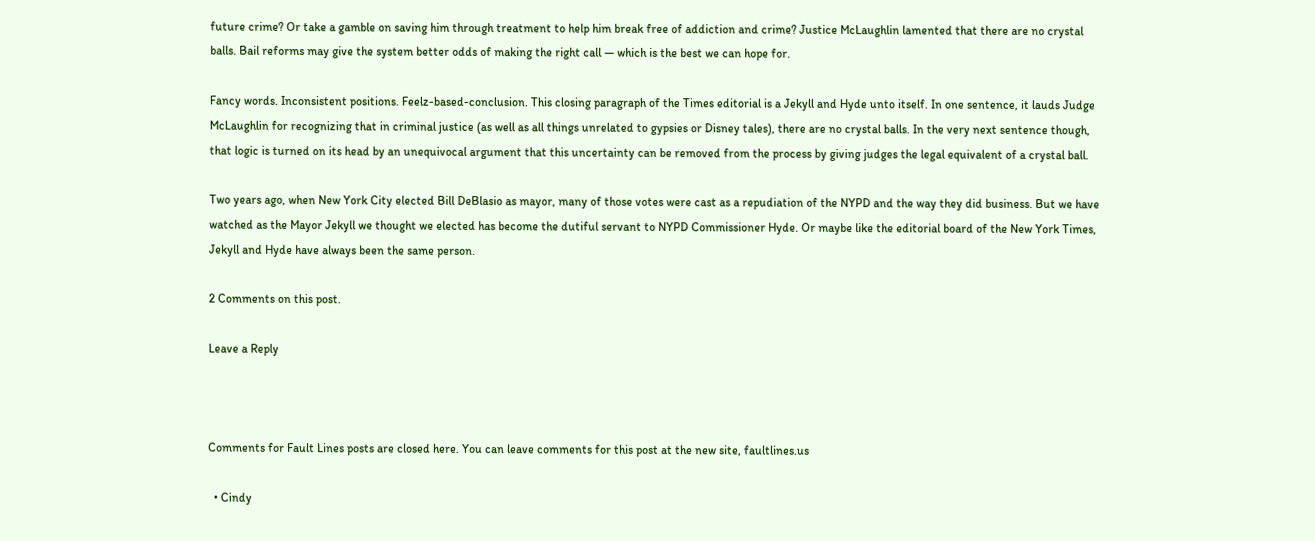future crime? Or take a gamble on saving him through treatment to help him break free of addiction and crime? Justice McLaughlin lamented that there are no crystal balls. Bail reforms may give the system better odds of making the right call — which is the best we can hope for.

Fancy words. Inconsistent positions. Feelz-based-conclusion. This closing paragraph of the Times editorial is a Jekyll and Hyde unto itself. In one sentence, it lauds Judge McLaughlin for recognizing that in criminal justice (as well as all things unrelated to gypsies or Disney tales), there are no crystal balls. In the very next sentence though, that logic is turned on its head by an unequivocal argument that this uncertainty can be removed from the process by giving judges the legal equivalent of a crystal ball.

Two years ago, when New York City elected Bill DeBlasio as mayor, many of those votes were cast as a repudiation of the NYPD and the way they did business. But we have watched as the Mayor Jekyll we thought we elected has become the dutiful servant to NYPD Commissioner Hyde. Or maybe like the editorial board of the New York Times, Jekyll and Hyde have always been the same person.

2 Comments on this post.

Leave a Reply



Comments for Fault Lines posts are closed here. You can leave comments for this post at the new site, faultlines.us

  • Cindy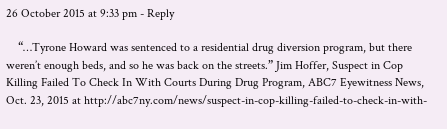26 October 2015 at 9:33 pm - Reply

    “…Tyrone Howard was sentenced to a residential drug diversion program, but there weren’t enough beds, and so he was back on the streets.” Jim Hoffer, Suspect in Cop Killing Failed To Check In With Courts During Drug Program, ABC7 Eyewitness News, Oct. 23, 2015 at http://abc7ny.com/news/suspect-in-cop-killing-failed-to-check-in-with-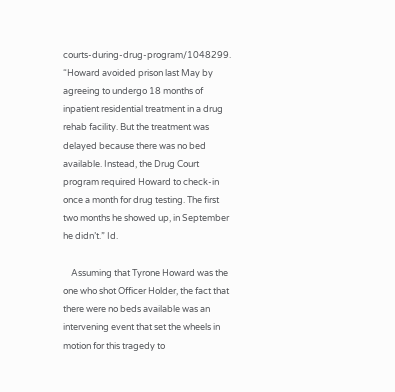courts-during-drug-program/1048299. “Howard avoided prison last May by agreeing to undergo 18 months of inpatient residential treatment in a drug rehab facility. But the treatment was delayed because there was no bed available. Instead, the Drug Court program required Howard to check-in once a month for drug testing. The first two months he showed up, in September he didn’t.” Id.

    Assuming that Tyrone Howard was the one who shot Officer Holder, the fact that there were no beds available was an intervening event that set the wheels in motion for this tragedy to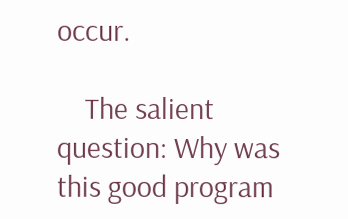occur.

    The salient question: Why was this good program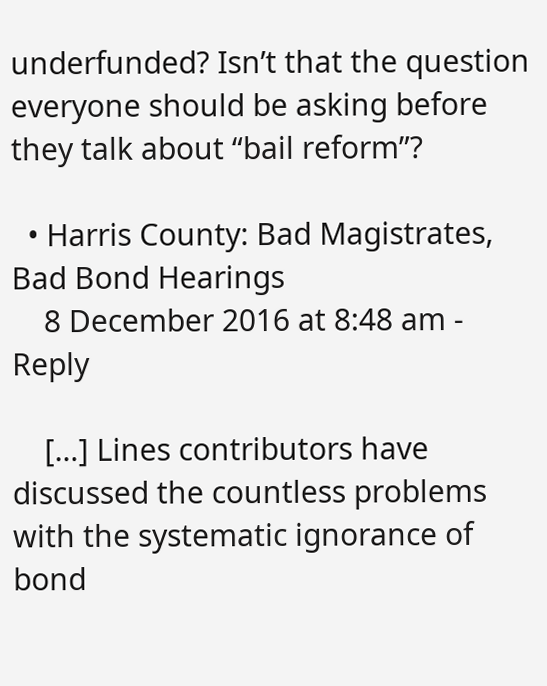underfunded? Isn’t that the question everyone should be asking before they talk about “bail reform”?

  • Harris County: Bad Magistrates, Bad Bond Hearings
    8 December 2016 at 8:48 am - Reply

    […] Lines contributors have discussed the countless problems with the systematic ignorance of bond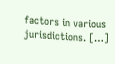factors in various jurisdictions. […]